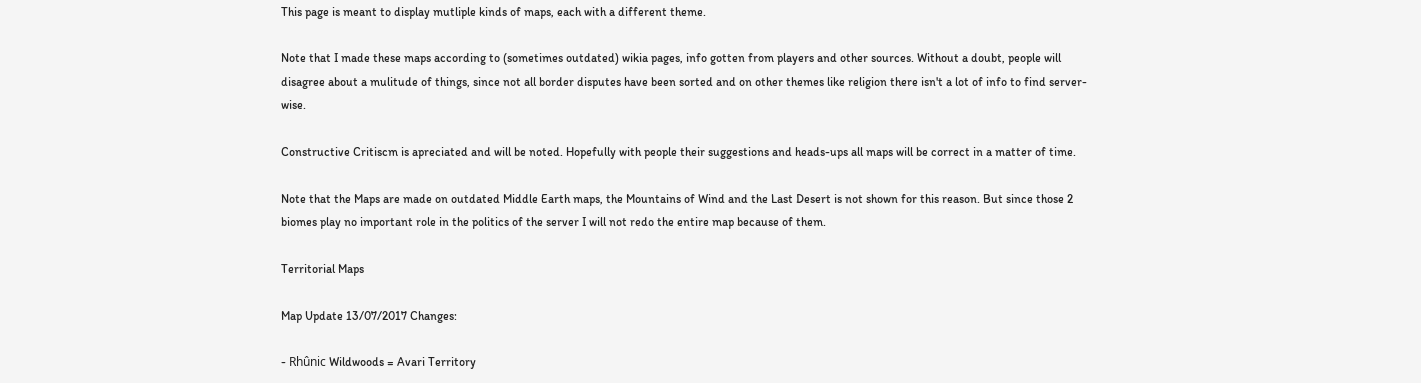This page is meant to display mutliple kinds of maps, each with a different theme.

Note that I made these maps according to (sometimes outdated) wikia pages, info gotten from players and other sources. Without a doubt, people will disagree about a mulitude of things, since not all border disputes have been sorted and on other themes like religion there isn't a lot of info to find server-wise.

Constructive Critiscm is apreciated and will be noted. Hopefully with people their suggestions and heads-ups all maps will be correct in a matter of time.

Note that the Maps are made on outdated Middle Earth maps, the Mountains of Wind and the Last Desert is not shown for this reason. But since those 2 biomes play no important role in the politics of the server I will not redo the entire map because of them.

Territorial Maps

Map Update 13/07/2017 Changes:

- Rhûnic Wildwoods = Avari Territory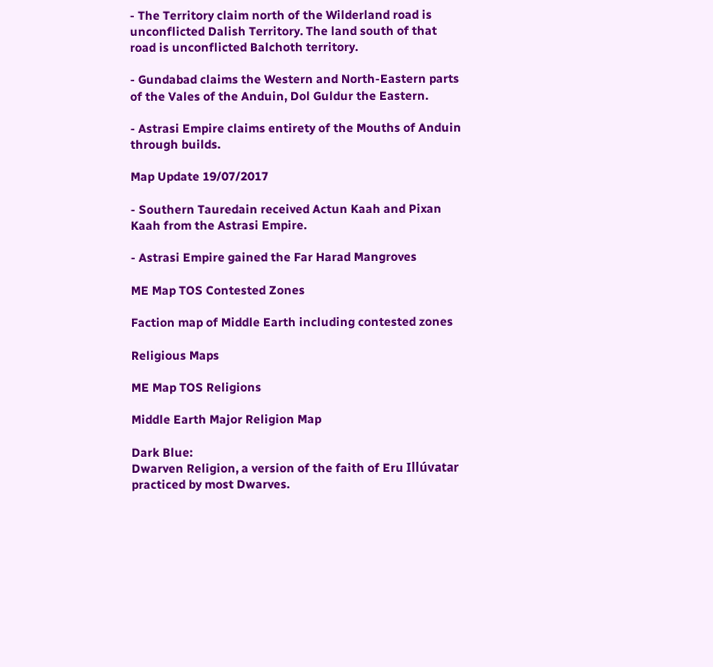- The Territory claim north of the Wilderland road is unconflicted Dalish Territory. The land south of that road is unconflicted Balchoth territory.

- Gundabad claims the Western and North-Eastern parts of the Vales of the Anduin, Dol Guldur the Eastern.

- Astrasi Empire claims entirety of the Mouths of Anduin through builds.

Map Update 19/07/2017

- Southern Tauredain received Actun Kaah and Pixan Kaah from the Astrasi Empire.

- Astrasi Empire gained the Far Harad Mangroves

ME Map TOS Contested Zones

Faction map of Middle Earth including contested zones

Religious Maps

ME Map TOS Religions

Middle Earth Major Religion Map

Dark Blue:
Dwarven Religion, a version of the faith of Eru Illúvatar practiced by most Dwarves.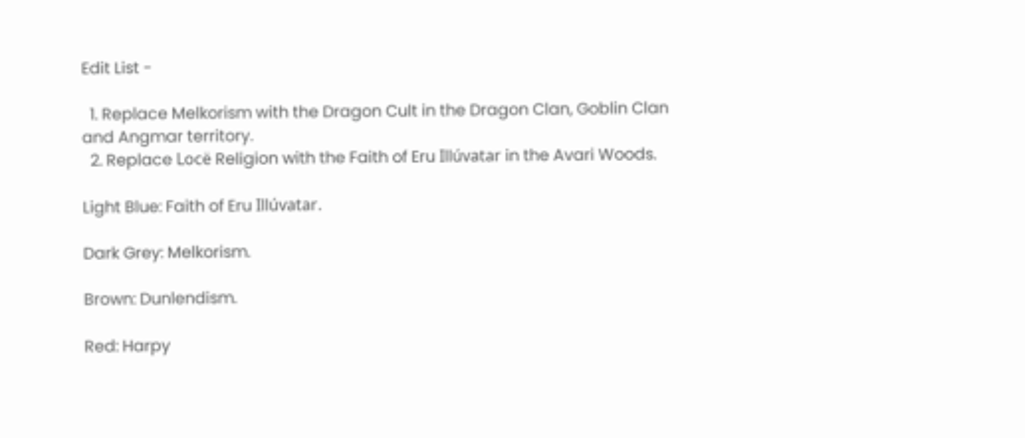Edit List -

  1. Replace Melkorism with the Dragon Cult in the Dragon Clan, Goblin Clan and Angmar territory.
  2. Replace Locë Religion with the Faith of Eru Illúvatar in the Avari Woods.

Light Blue: Faith of Eru Illúvatar.

Dark Grey: Melkorism.

Brown: Dunlendism.

Red: Harpy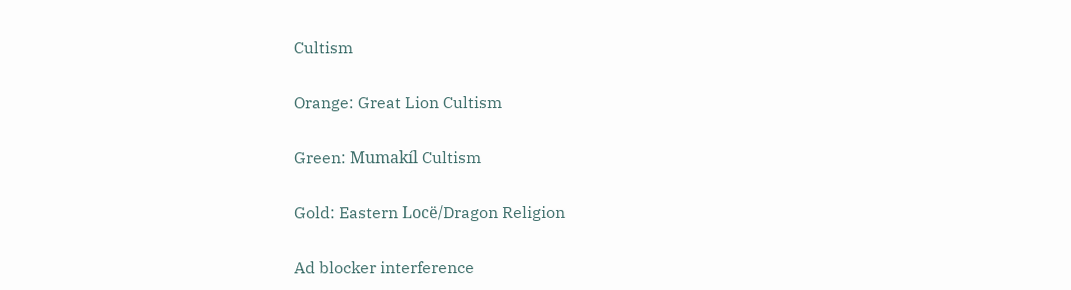Cultism

Orange: Great Lion Cultism

Green: Mumakíl Cultism

Gold: Eastern Locë/Dragon Religion

Ad blocker interference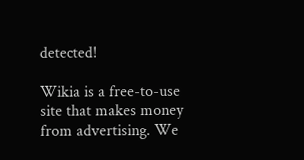detected!

Wikia is a free-to-use site that makes money from advertising. We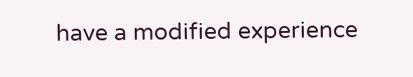have a modified experience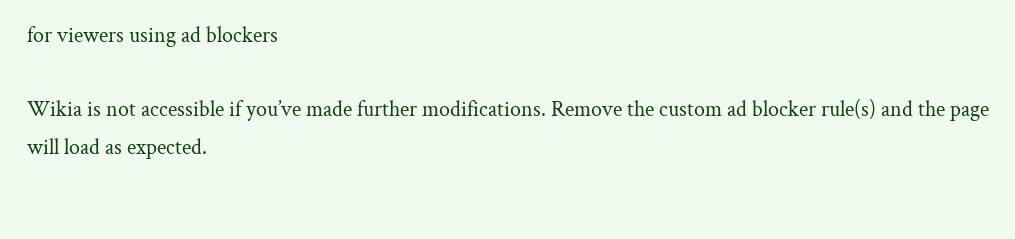for viewers using ad blockers

Wikia is not accessible if you’ve made further modifications. Remove the custom ad blocker rule(s) and the page will load as expected.